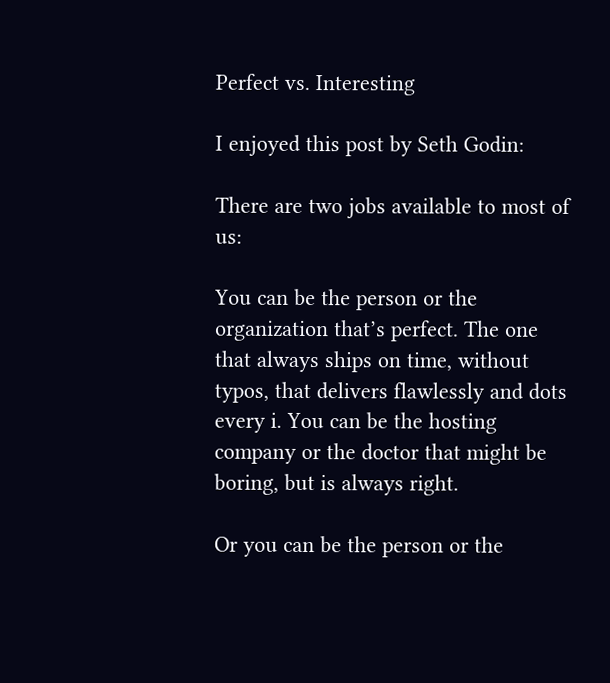Perfect vs. Interesting

I enjoyed this post by Seth Godin:

There are two jobs available to most of us:

You can be the person or the organization that’s perfect. The one that always ships on time, without typos, that delivers flawlessly and dots every i. You can be the hosting company or the doctor that might be boring, but is always right.

Or you can be the person or the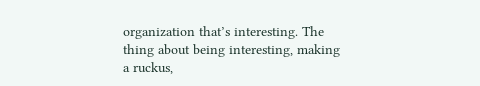organization that’s interesting. The thing about being interesting, making a ruckus,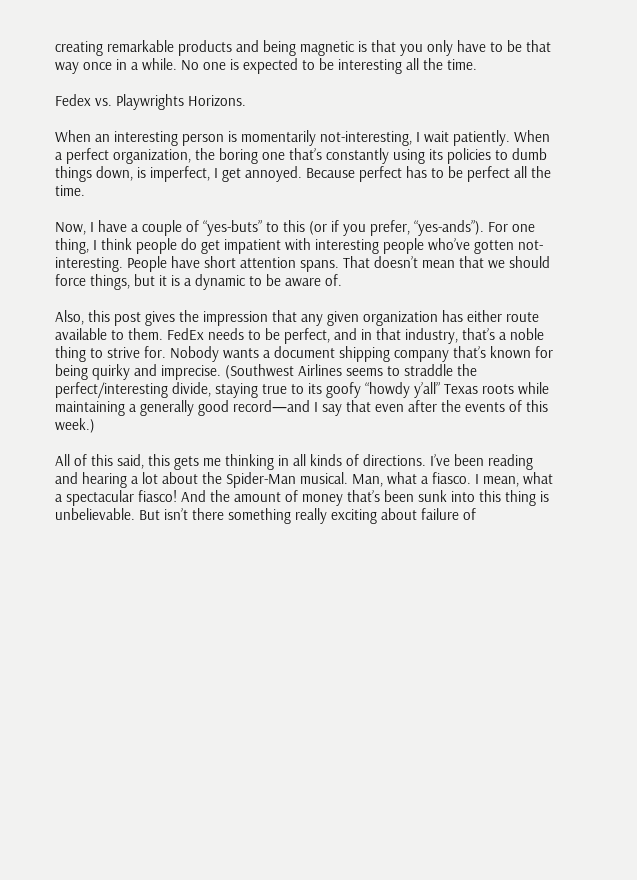creating remarkable products and being magnetic is that you only have to be that way once in a while. No one is expected to be interesting all the time.

Fedex vs. Playwrights Horizons.

When an interesting person is momentarily not-interesting, I wait patiently. When a perfect organization, the boring one that’s constantly using its policies to dumb things down, is imperfect, I get annoyed. Because perfect has to be perfect all the time.

Now, I have a couple of “yes-buts” to this (or if you prefer, “yes-ands”). For one thing, I think people do get impatient with interesting people who’ve gotten not-interesting. People have short attention spans. That doesn’t mean that we should force things, but it is a dynamic to be aware of.

Also, this post gives the impression that any given organization has either route available to them. FedEx needs to be perfect, and in that industry, that’s a noble thing to strive for. Nobody wants a document shipping company that’s known for being quirky and imprecise. (Southwest Airlines seems to straddle the perfect/interesting divide, staying true to its goofy “howdy y’all” Texas roots while maintaining a generally good record—and I say that even after the events of this week.)

All of this said, this gets me thinking in all kinds of directions. I’ve been reading and hearing a lot about the Spider-Man musical. Man, what a fiasco. I mean, what a spectacular fiasco! And the amount of money that’s been sunk into this thing is unbelievable. But isn’t there something really exciting about failure of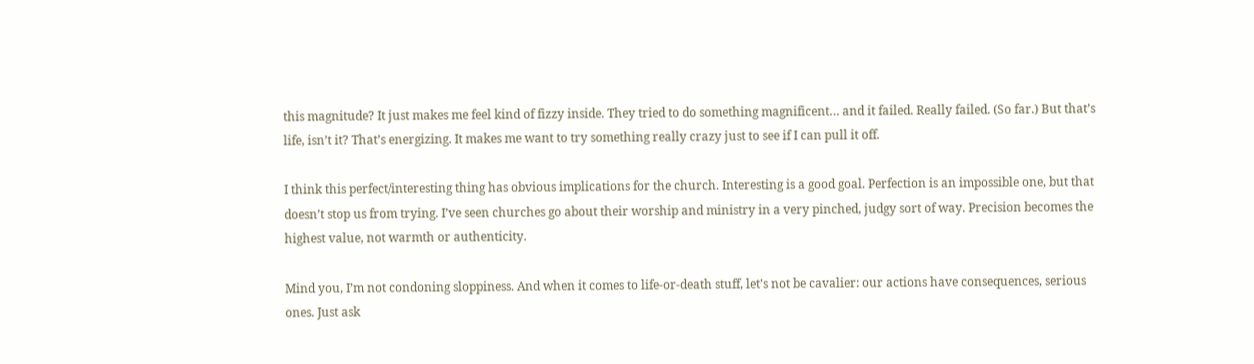this magnitude? It just makes me feel kind of fizzy inside. They tried to do something magnificent… and it failed. Really failed. (So far.) But that’s life, isn’t it? That’s energizing. It makes me want to try something really crazy just to see if I can pull it off.

I think this perfect/interesting thing has obvious implications for the church. Interesting is a good goal. Perfection is an impossible one, but that doesn’t stop us from trying. I’ve seen churches go about their worship and ministry in a very pinched, judgy sort of way. Precision becomes the highest value, not warmth or authenticity.

Mind you, I’m not condoning sloppiness. And when it comes to life-or-death stuff, let’s not be cavalier: our actions have consequences, serious ones. Just ask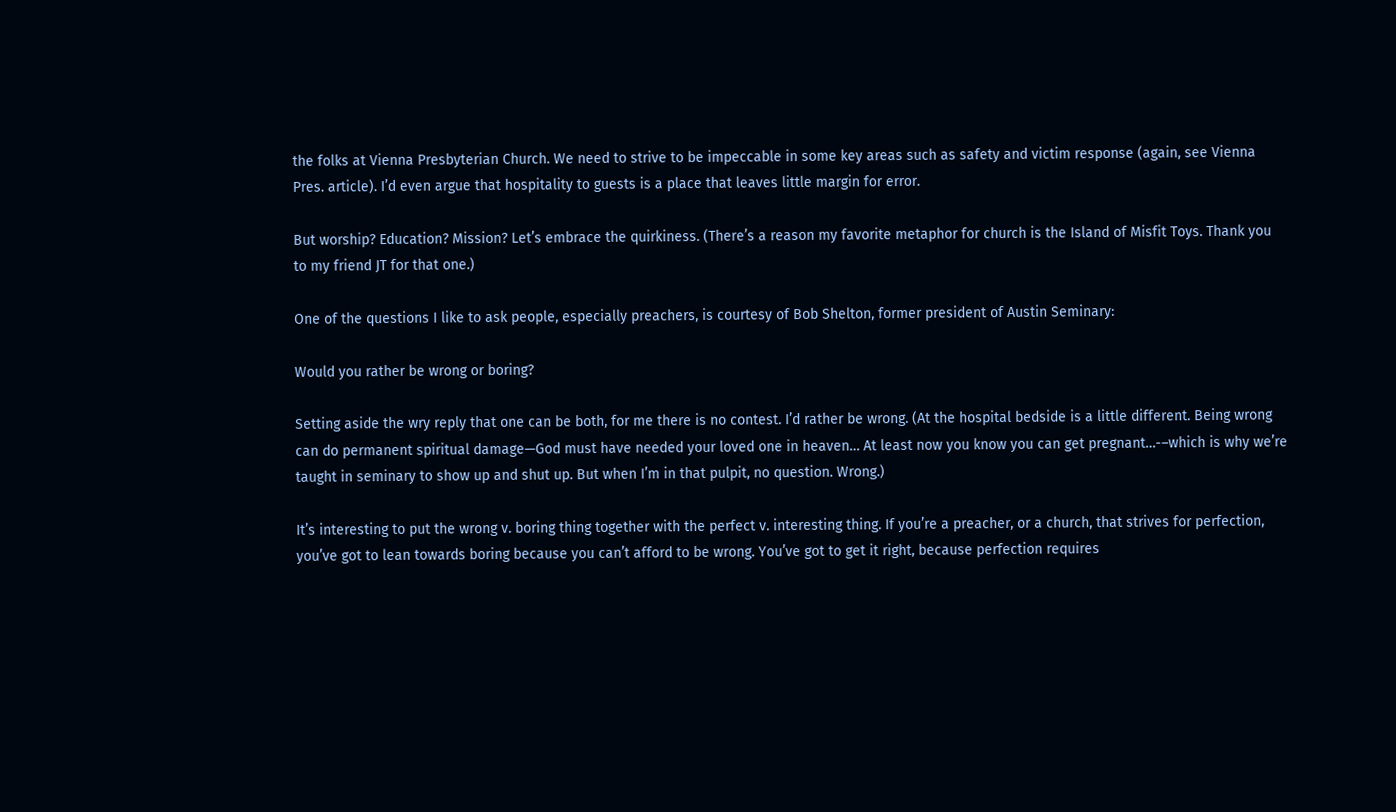the folks at Vienna Presbyterian Church. We need to strive to be impeccable in some key areas such as safety and victim response (again, see Vienna Pres. article). I’d even argue that hospitality to guests is a place that leaves little margin for error.

But worship? Education? Mission? Let’s embrace the quirkiness. (There’s a reason my favorite metaphor for church is the Island of Misfit Toys. Thank you to my friend JT for that one.)

One of the questions I like to ask people, especially preachers, is courtesy of Bob Shelton, former president of Austin Seminary:

Would you rather be wrong or boring?

Setting aside the wry reply that one can be both, for me there is no contest. I’d rather be wrong. (At the hospital bedside is a little different. Being wrong can do permanent spiritual damage—God must have needed your loved one in heaven… At least now you know you can get pregnant…-–which is why we’re taught in seminary to show up and shut up. But when I’m in that pulpit, no question. Wrong.)

It’s interesting to put the wrong v. boring thing together with the perfect v. interesting thing. If you’re a preacher, or a church, that strives for perfection, you’ve got to lean towards boring because you can’t afford to be wrong. You’ve got to get it right, because perfection requires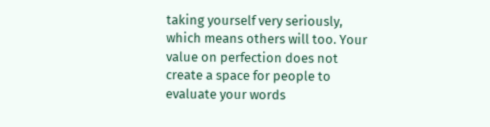taking yourself very seriously, which means others will too. Your value on perfection does not create a space for people to evaluate your words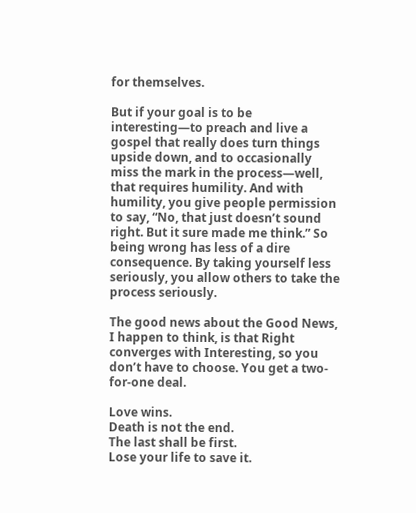for themselves.

But if your goal is to be interesting—to preach and live a gospel that really does turn things upside down, and to occasionally miss the mark in the process—well, that requires humility. And with humility, you give people permission to say, “No, that just doesn’t sound right. But it sure made me think.” So being wrong has less of a dire consequence. By taking yourself less seriously, you allow others to take the process seriously.

The good news about the Good News, I happen to think, is that Right converges with Interesting, so you don’t have to choose. You get a two-for-one deal.

Love wins.
Death is not the end.
The last shall be first.
Lose your life to save it.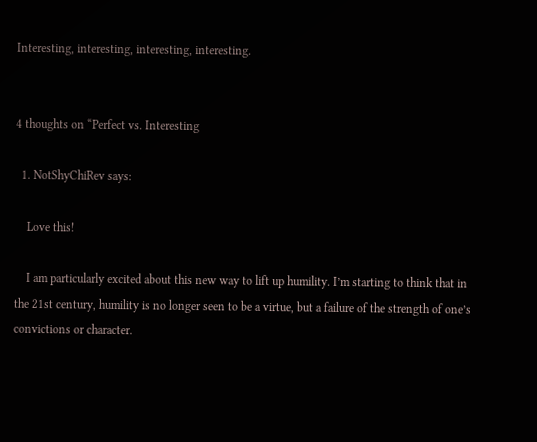Interesting, interesting, interesting, interesting.


4 thoughts on “Perfect vs. Interesting

  1. NotShyChiRev says:

    Love this!

    I am particularly excited about this new way to lift up humility. I’m starting to think that in the 21st century, humility is no longer seen to be a virtue, but a failure of the strength of one’s convictions or character.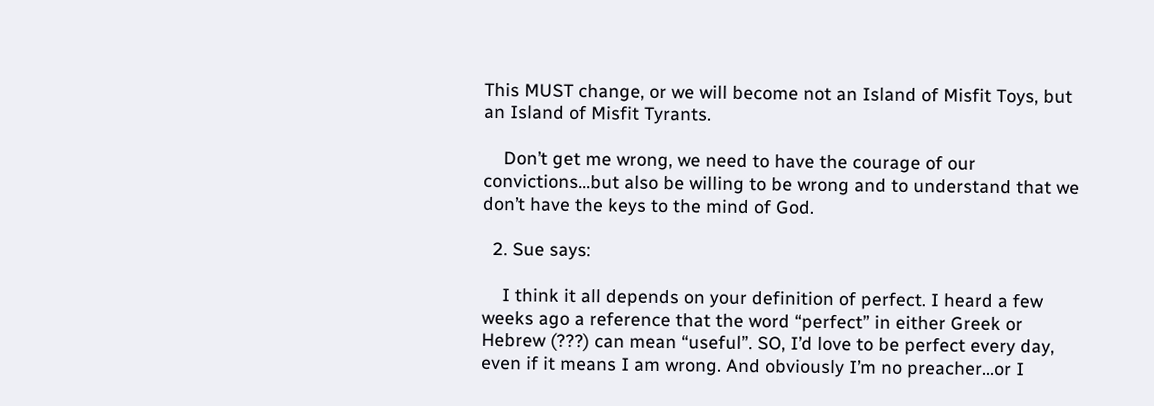This MUST change, or we will become not an Island of Misfit Toys, but an Island of Misfit Tyrants.

    Don’t get me wrong, we need to have the courage of our convictions…but also be willing to be wrong and to understand that we don’t have the keys to the mind of God.

  2. Sue says:

    I think it all depends on your definition of perfect. I heard a few weeks ago a reference that the word “perfect” in either Greek or Hebrew (???) can mean “useful”. SO, I’d love to be perfect every day, even if it means I am wrong. And obviously I’m no preacher…or I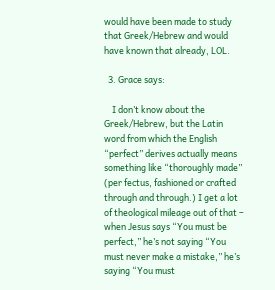would have been made to study that Greek/Hebrew and would have known that already, LOL.

  3. Grace says:

    I don’t know about the Greek/Hebrew, but the Latin word from which the English “perfect” derives actually means something like “thoroughly made” (per fectus, fashioned or crafted through and through.) I get a lot of theological mileage out of that – when Jesus says “You must be perfect,” he’s not saying “You must never make a mistake,” he’s saying “You must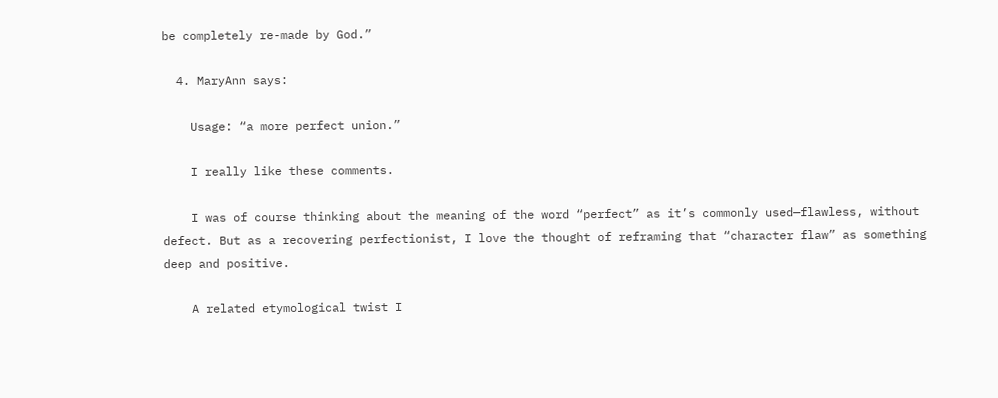be completely re-made by God.”

  4. MaryAnn says:

    Usage: “a more perfect union.”

    I really like these comments.

    I was of course thinking about the meaning of the word “perfect” as it’s commonly used—flawless, without defect. But as a recovering perfectionist, I love the thought of reframing that “character flaw” as something deep and positive.

    A related etymological twist I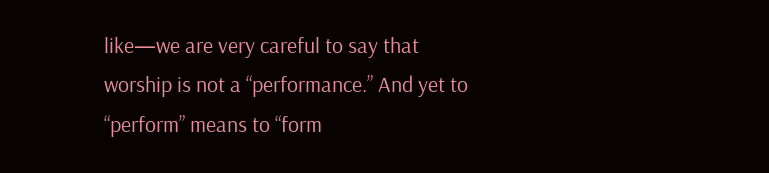like—we are very careful to say that worship is not a “performance.” And yet to “perform” means to “form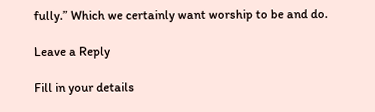fully.” Which we certainly want worship to be and do.

Leave a Reply

Fill in your details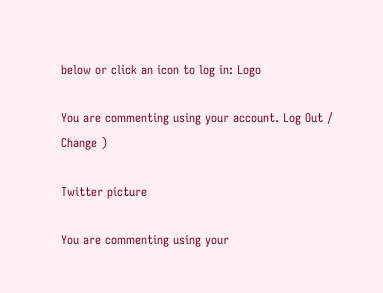below or click an icon to log in: Logo

You are commenting using your account. Log Out / Change )

Twitter picture

You are commenting using your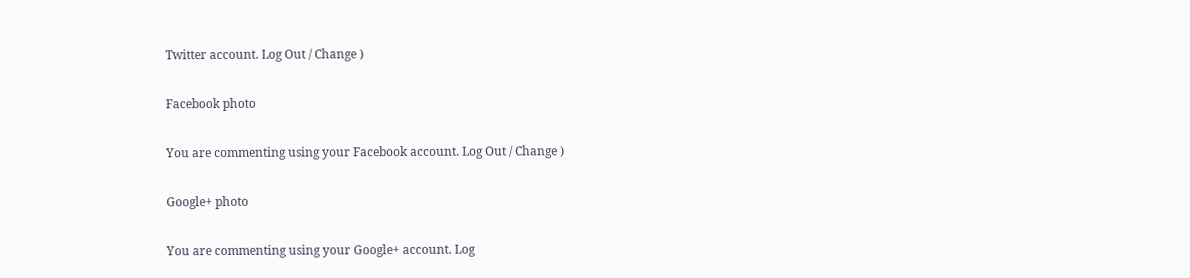Twitter account. Log Out / Change )

Facebook photo

You are commenting using your Facebook account. Log Out / Change )

Google+ photo

You are commenting using your Google+ account. Log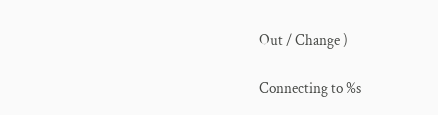Out / Change )

Connecting to %s